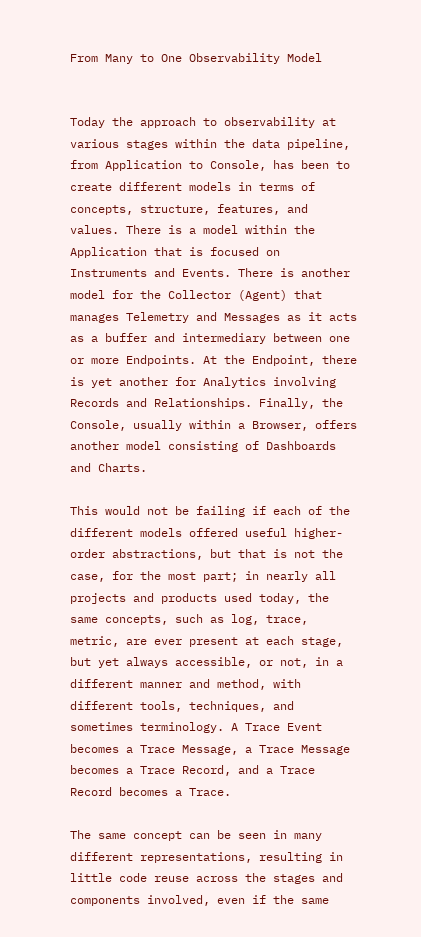From Many to One Observability Model


Today the approach to observability at various stages within the data pipeline, from Application to Console, has been to create different models in terms of concepts, structure, features, and values. There is a model within the Application that is focused on Instruments and Events. There is another model for the Collector (Agent) that manages Telemetry and Messages as it acts as a buffer and intermediary between one or more Endpoints. At the Endpoint, there is yet another for Analytics involving Records and Relationships. Finally, the Console, usually within a Browser, offers another model consisting of Dashboards and Charts.

This would not be failing if each of the different models offered useful higher-order abstractions, but that is not the case, for the most part; in nearly all projects and products used today, the same concepts, such as log, trace, metric, are ever present at each stage, but yet always accessible, or not, in a different manner and method, with different tools, techniques, and sometimes terminology. A Trace Event becomes a Trace Message, a Trace Message becomes a Trace Record, and a Trace Record becomes a Trace.

The same concept can be seen in many different representations, resulting in little code reuse across the stages and components involved, even if the same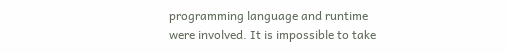programming language and runtime were involved. It is impossible to take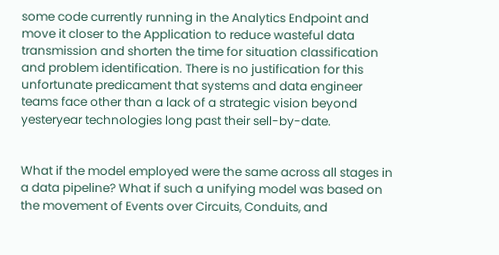some code currently running in the Analytics Endpoint and move it closer to the Application to reduce wasteful data transmission and shorten the time for situation classification and problem identification. There is no justification for this unfortunate predicament that systems and data engineer teams face other than a lack of a strategic vision beyond yesteryear technologies long past their sell-by-date.


What if the model employed were the same across all stages in a data pipeline? What if such a unifying model was based on the movement of Events over Circuits, Conduits, and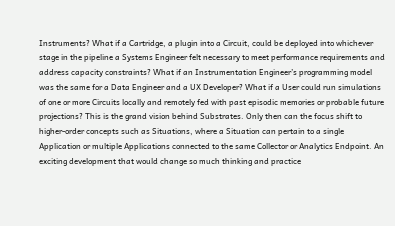Instruments? What if a Cartridge, a plugin into a Circuit, could be deployed into whichever stage in the pipeline a Systems Engineer felt necessary to meet performance requirements and address capacity constraints? What if an Instrumentation Engineer’s programming model was the same for a Data Engineer and a UX Developer? What if a User could run simulations of one or more Circuits locally and remotely fed with past episodic memories or probable future projections? This is the grand vision behind Substrates. Only then can the focus shift to higher-order concepts such as Situations, where a Situation can pertain to a single Application or multiple Applications connected to the same Collector or Analytics Endpoint. An exciting development that would change so much thinking and practice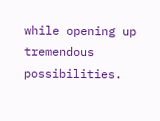while opening up tremendous possibilities.